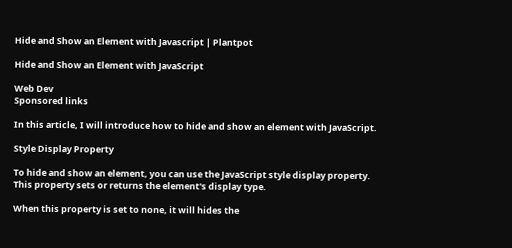Hide and Show an Element with Javascript | Plantpot

Hide and Show an Element with JavaScript

Web Dev
Sponsored links

In this article, I will introduce how to hide and show an element with JavaScript.

Style Display Property

To hide and show an element, you can use the JavaScript style display property.
This property sets or returns the element's display type.

When this property is set to none, it will hides the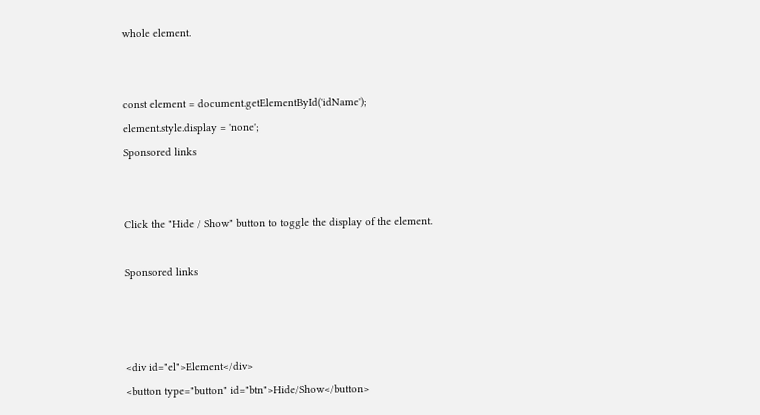whole element.


const element = document.getElementById('idName');
element.style.display = 'none';
Sponsored links


Click the "Hide / Show" button to toggle the display of the element.

Sponsored links



<div id="el">Element</div>
<button type="button" id="btn">Hide/Show</button>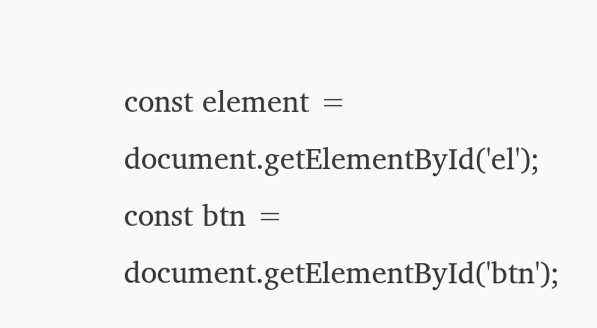const element = document.getElementById('el');
const btn = document.getElementById('btn');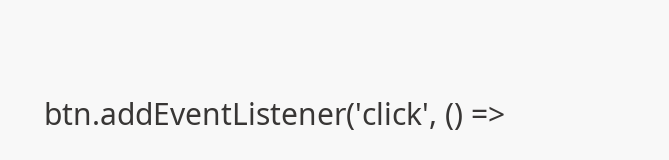btn.addEventListener('click', () =>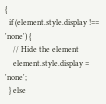{
  if (element.style.display !== 'none') {
    // Hide the element
    element.style.display = 'none';
  } else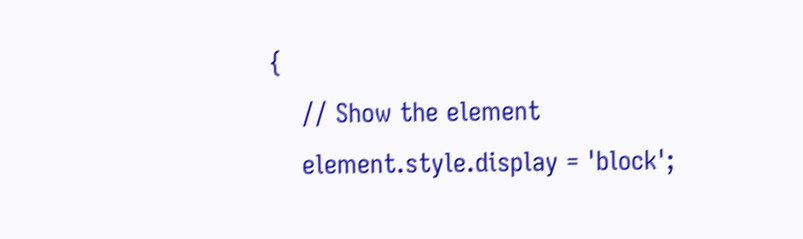{
    // Show the element
    element.style.display = 'block';